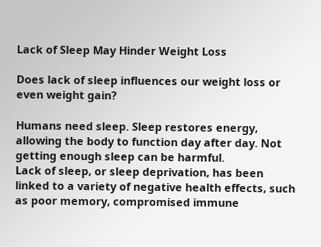Lack of Sleep May Hinder Weight Loss

Does lack of sleep influences our weight loss or even weight gain?

Humans need sleep. Sleep restores energy, allowing the body to function day after day. Not getting enough sleep can be harmful.
Lack of sleep, or sleep deprivation, has been linked to a variety of negative health effects, such as poor memory, compromised immune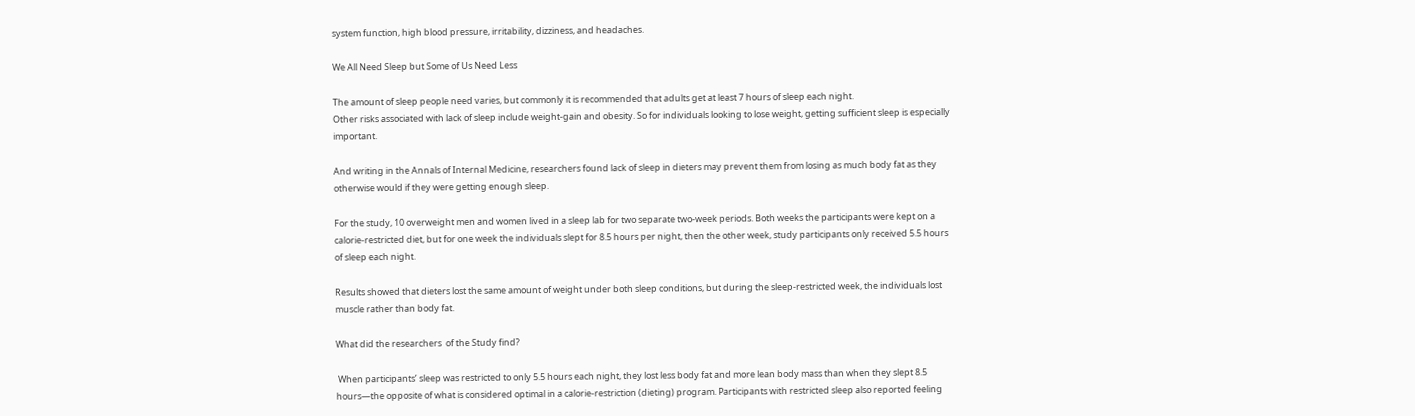system function, high blood pressure, irritability, dizziness, and headaches.

We All Need Sleep but Some of Us Need Less

The amount of sleep people need varies, but commonly it is recommended that adults get at least 7 hours of sleep each night.
Other risks associated with lack of sleep include weight-gain and obesity. So for individuals looking to lose weight, getting sufficient sleep is especially important.

And writing in the Annals of Internal Medicine, researchers found lack of sleep in dieters may prevent them from losing as much body fat as they otherwise would if they were getting enough sleep.

For the study, 10 overweight men and women lived in a sleep lab for two separate two-week periods. Both weeks the participants were kept on a calorie-restricted diet, but for one week the individuals slept for 8.5 hours per night, then the other week, study participants only received 5.5 hours of sleep each night.

Results showed that dieters lost the same amount of weight under both sleep conditions, but during the sleep-restricted week, the individuals lost muscle rather than body fat.

What did the researchers  of the Study find?

 When participants’ sleep was restricted to only 5.5 hours each night, they lost less body fat and more lean body mass than when they slept 8.5 hours—the opposite of what is considered optimal in a calorie-restriction (dieting) program. Participants with restricted sleep also reported feeling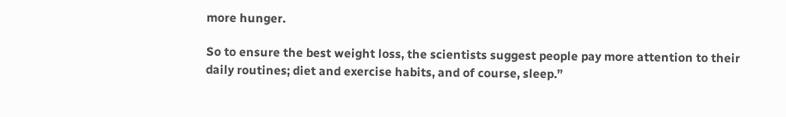more hunger.

So to ensure the best weight loss, the scientists suggest people pay more attention to their daily routines; diet and exercise habits, and of course, sleep.”